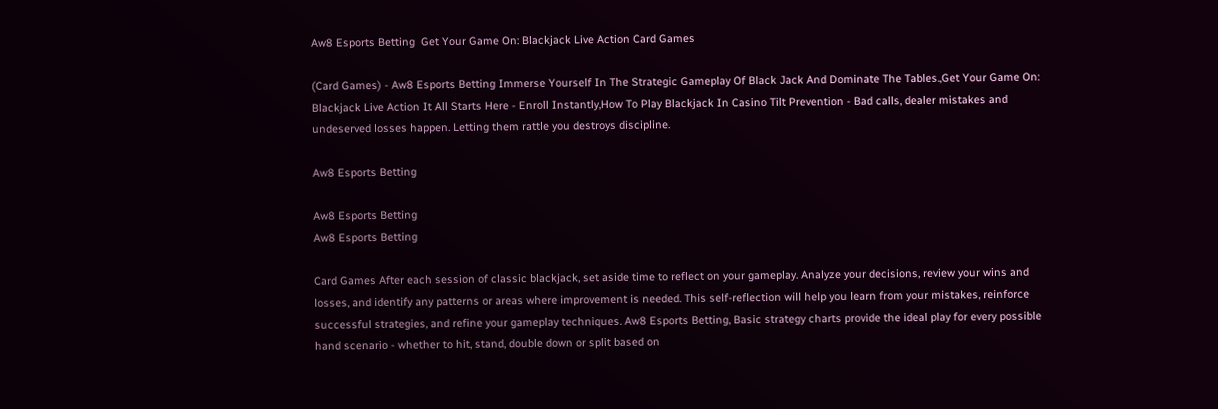Aw8 Esports Betting  Get Your Game On: Blackjack Live Action Card Games

(Card Games) - Aw8 Esports Betting Immerse Yourself In The Strategic Gameplay Of Black Jack And Dominate The Tables.,Get Your Game On: Blackjack Live Action It All Starts Here - Enroll Instantly,How To Play Blackjack In Casino Tilt Prevention - Bad calls, dealer mistakes and undeserved losses happen. Letting them rattle you destroys discipline.

Aw8 Esports Betting

Aw8 Esports Betting
Aw8 Esports Betting

Card Games After each session of classic blackjack, set aside time to reflect on your gameplay. Analyze your decisions, review your wins and losses, and identify any patterns or areas where improvement is needed. This self-reflection will help you learn from your mistakes, reinforce successful strategies, and refine your gameplay techniques. Aw8 Esports Betting, Basic strategy charts provide the ideal play for every possible hand scenario - whether to hit, stand, double down or split based on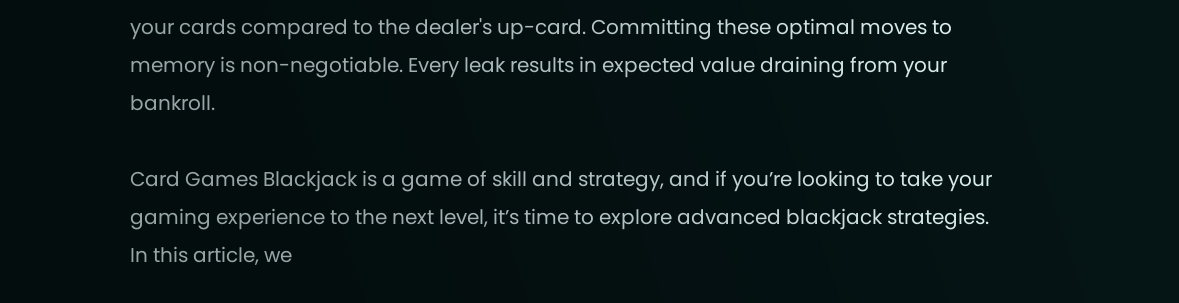your cards compared to the dealer's up-card. Committing these optimal moves to memory is non-negotiable. Every leak results in expected value draining from your bankroll.

Card Games Blackjack is a game of skill and strategy, and if you’re looking to take your gaming experience to the next level, it’s time to explore advanced blackjack strategies. In this article, we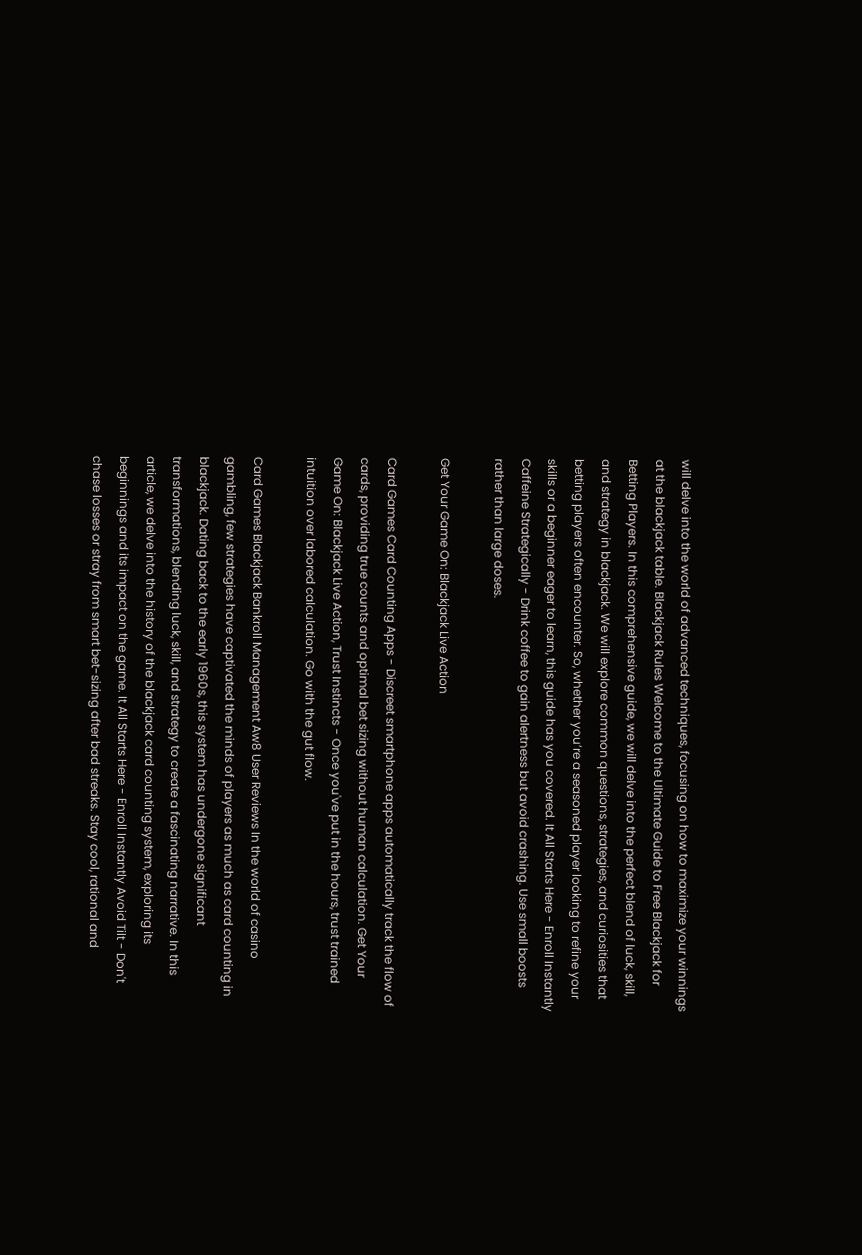will delve into the world of advanced techniques, focusing on how to maximize your winnings at the blackjack table. Blackjack Rules Welcome to the Ultimate Guide to Free Blackjack for Betting Players. In this comprehensive guide, we will delve into the perfect blend of luck, skill, and strategy in blackjack. We will explore common questions, strategies, and curiosities that betting players often encounter. So, whether you’re a seasoned player looking to refine your skills or a beginner eager to learn, this guide has you covered. It All Starts Here - Enroll Instantly Caffeine Strategically - Drink coffee to gain alertness but avoid crashing. Use small boosts rather than large doses.

Get Your Game On: Blackjack Live Action

Card Games Card Counting Apps - Discreet smartphone apps automatically track the flow of cards, providing true counts and optimal bet sizing without human calculation. Get Your Game On: Blackjack Live Action, Trust Instincts - Once you've put in the hours, trust trained intuition over labored calculation. Go with the gut flow.

Card Games Blackjack Bankroll Management Aw8 User Reviews In the world of casino gambling, few strategies have captivated the minds of players as much as card counting in blackjack. Dating back to the early 1960s, this system has undergone significant transformations, blending luck, skill, and strategy to create a fascinating narrative. In this article, we delve into the history of the blackjack card counting system, exploring its beginnings and its impact on the game. It All Starts Here - Enroll Instantly Avoid Tilt - Don't chase losses or stray from smart bet-sizing after bad streaks. Stay cool, rational and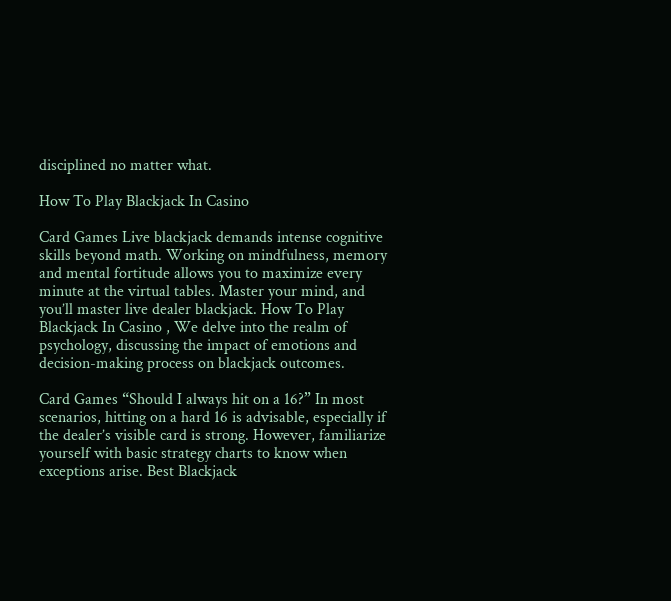disciplined no matter what.

How To Play Blackjack In Casino

Card Games Live blackjack demands intense cognitive skills beyond math. Working on mindfulness, memory and mental fortitude allows you to maximize every minute at the virtual tables. Master your mind, and you’ll master live dealer blackjack. How To Play Blackjack In Casino , We delve into the realm of psychology, discussing the impact of emotions and decision-making process on blackjack outcomes.

Card Games “Should I always hit on a 16?” In most scenarios, hitting on a hard 16 is advisable, especially if the dealer’s visible card is strong. However, familiarize yourself with basic strategy charts to know when exceptions arise. Best Blackjack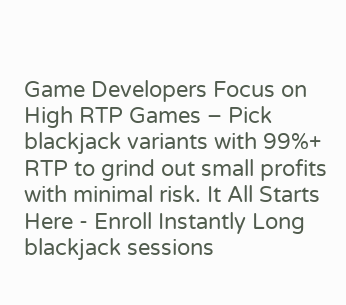Game Developers Focus on High RTP Games – Pick blackjack variants with 99%+ RTP to grind out small profits with minimal risk. It All Starts Here - Enroll Instantly Long blackjack sessions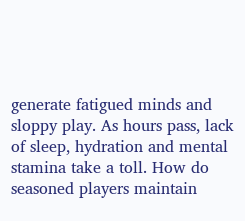generate fatigued minds and sloppy play. As hours pass, lack of sleep, hydration and mental stamina take a toll. How do seasoned players maintain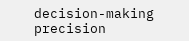decision-making precision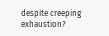despite creeping exhaustion?